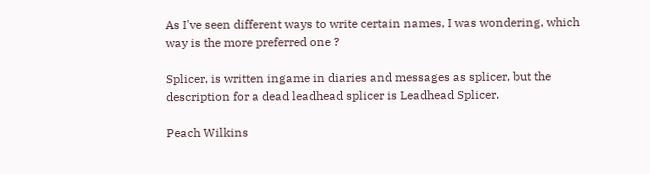As I've seen different ways to write certain names, I was wondering, which way is the more preferred one ?

Splicer, is written ingame in diaries and messages as splicer, but the description for a dead leadhead splicer is Leadhead Splicer.

Peach Wilkins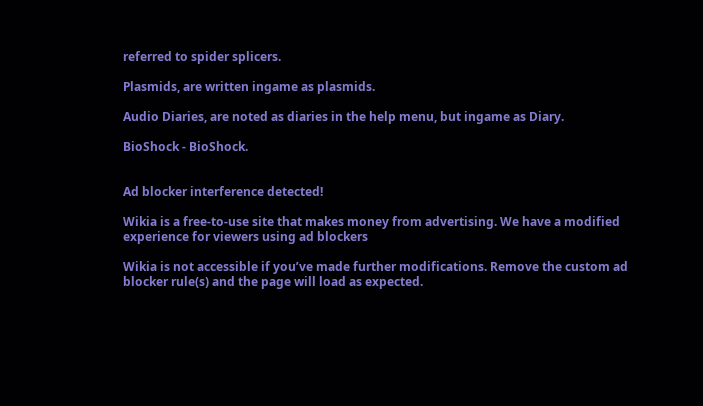referred to spider splicers.

Plasmids, are written ingame as plasmids.

Audio Diaries, are noted as diaries in the help menu, but ingame as Diary.

BioShock - BioShock.


Ad blocker interference detected!

Wikia is a free-to-use site that makes money from advertising. We have a modified experience for viewers using ad blockers

Wikia is not accessible if you’ve made further modifications. Remove the custom ad blocker rule(s) and the page will load as expected.